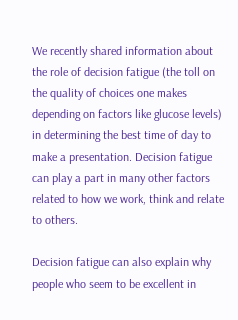We recently shared information about the role of decision fatigue (the toll on the quality of choices one makes depending on factors like glucose levels) in determining the best time of day to make a presentation. Decision fatigue can play a part in many other factors related to how we work, think and relate to others.

Decision fatigue can also explain why people who seem to be excellent in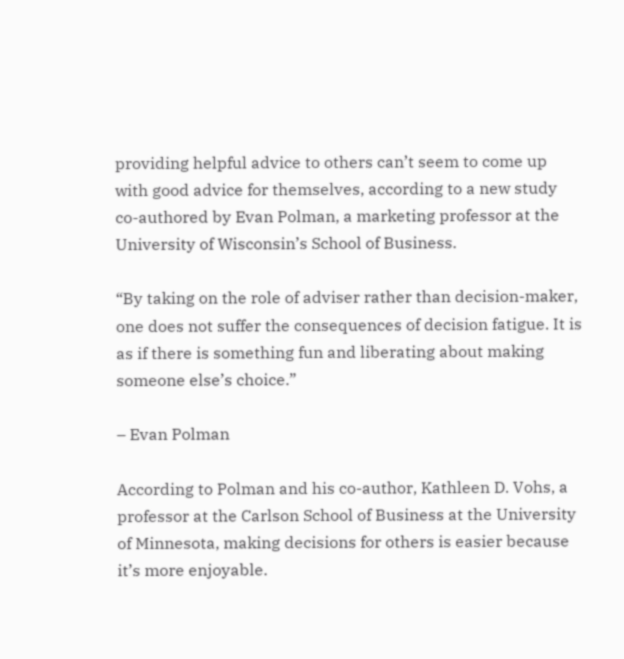providing helpful advice to others can’t seem to come up with good advice for themselves, according to a new study co-authored by Evan Polman, a marketing professor at the University of Wisconsin’s School of Business.

“By taking on the role of adviser rather than decision-maker, one does not suffer the consequences of decision fatigue. It is as if there is something fun and liberating about making someone else’s choice.”

– Evan Polman

According to Polman and his co-author, Kathleen D. Vohs, a professor at the Carlson School of Business at the University of Minnesota, making decisions for others is easier because it’s more enjoyable.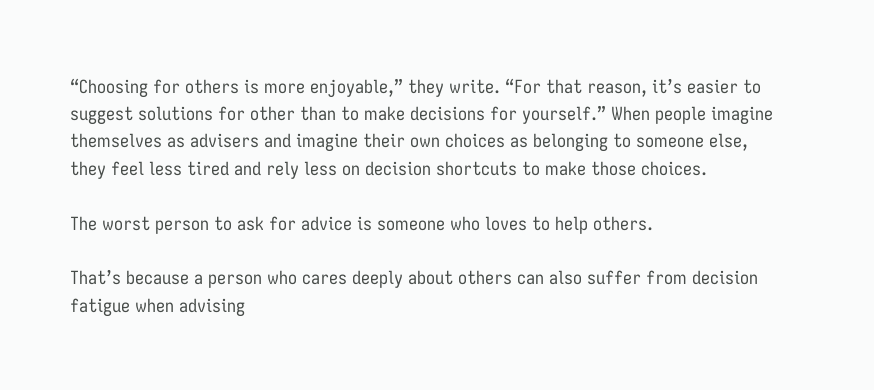“Choosing for others is more enjoyable,” they write. “For that reason, it’s easier to suggest solutions for other than to make decisions for yourself.” When people imagine themselves as advisers and imagine their own choices as belonging to someone else, they feel less tired and rely less on decision shortcuts to make those choices.

The worst person to ask for advice is someone who loves to help others.

That’s because a person who cares deeply about others can also suffer from decision fatigue when advising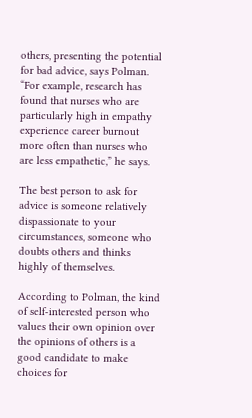others, presenting the potential for bad advice, says Polman. “For example, research has found that nurses who are particularly high in empathy experience career burnout more often than nurses who are less empathetic,” he says.

The best person to ask for advice is someone relatively dispassionate to your circumstances, someone who doubts others and thinks highly of themselves.

According to Polman, the kind of self-interested person who values their own opinion over the opinions of others is a good candidate to make choices for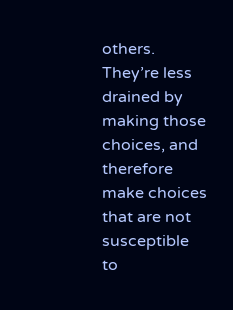others. They’re less drained by making those choices, and therefore make choices that are not susceptible to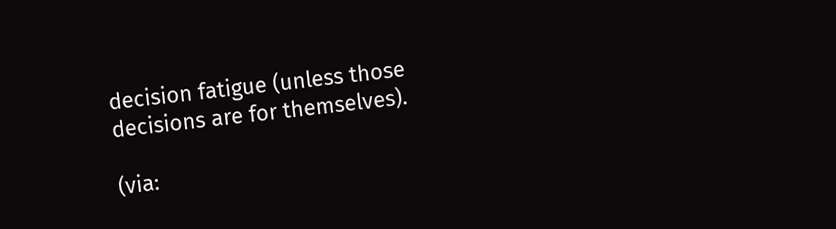decision fatigue (unless those decisions are for themselves).

(via: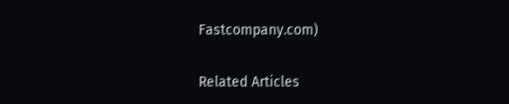Fastcompany.com)

Related Articles